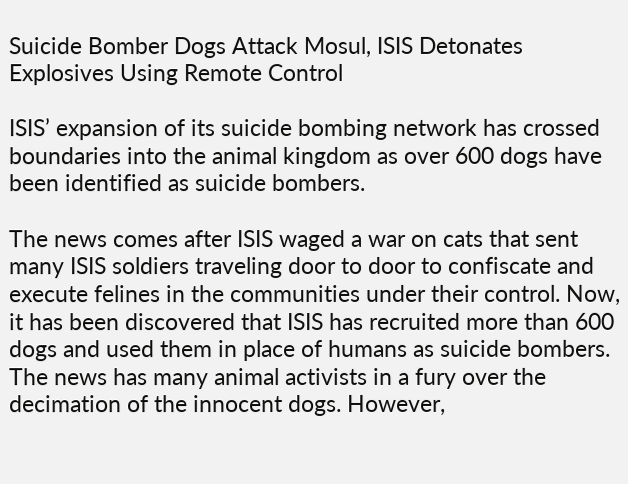Suicide Bomber Dogs Attack Mosul, ISIS Detonates Explosives Using Remote Control

ISIS’ expansion of its suicide bombing network has crossed boundaries into the animal kingdom as over 600 dogs have been identified as suicide bombers.

The news comes after ISIS waged a war on cats that sent many ISIS soldiers traveling door to door to confiscate and execute felines in the communities under their control. Now, it has been discovered that ISIS has recruited more than 600 dogs and used them in place of humans as suicide bombers. The news has many animal activists in a fury over the decimation of the innocent dogs. However,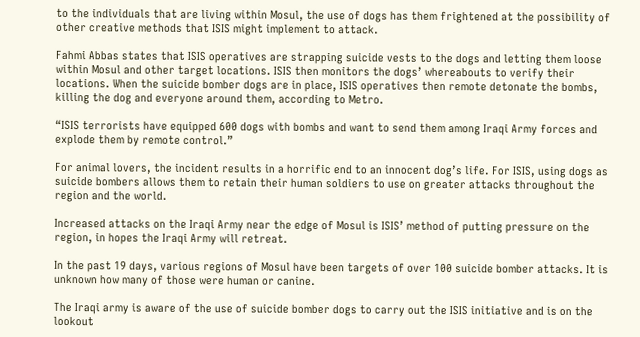to the individuals that are living within Mosul, the use of dogs has them frightened at the possibility of other creative methods that ISIS might implement to attack.

Fahmi Abbas states that ISIS operatives are strapping suicide vests to the dogs and letting them loose within Mosul and other target locations. ISIS then monitors the dogs’ whereabouts to verify their locations. When the suicide bomber dogs are in place, ISIS operatives then remote detonate the bombs, killing the dog and everyone around them, according to Metro.

“ISIS terrorists have equipped 600 dogs with bombs and want to send them among Iraqi Army forces and explode them by remote control.”

For animal lovers, the incident results in a horrific end to an innocent dog’s life. For ISIS, using dogs as suicide bombers allows them to retain their human soldiers to use on greater attacks throughout the region and the world.

Increased attacks on the Iraqi Army near the edge of Mosul is ISIS’ method of putting pressure on the region, in hopes the Iraqi Army will retreat.

In the past 19 days, various regions of Mosul have been targets of over 100 suicide bomber attacks. It is unknown how many of those were human or canine.

The Iraqi army is aware of the use of suicide bomber dogs to carry out the ISIS initiative and is on the lookout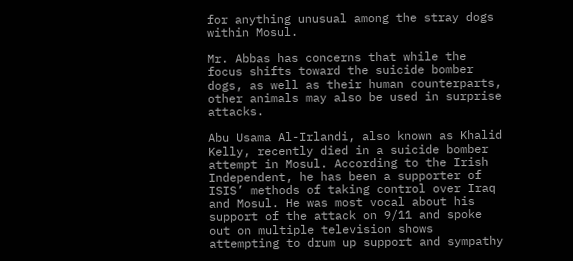for anything unusual among the stray dogs within Mosul.

Mr. Abbas has concerns that while the focus shifts toward the suicide bomber dogs, as well as their human counterparts, other animals may also be used in surprise attacks.

Abu Usama Al-Irlandi, also known as Khalid Kelly, recently died in a suicide bomber attempt in Mosul. According to the Irish Independent, he has been a supporter of ISIS’ methods of taking control over Iraq and Mosul. He was most vocal about his support of the attack on 9/11 and spoke out on multiple television shows attempting to drum up support and sympathy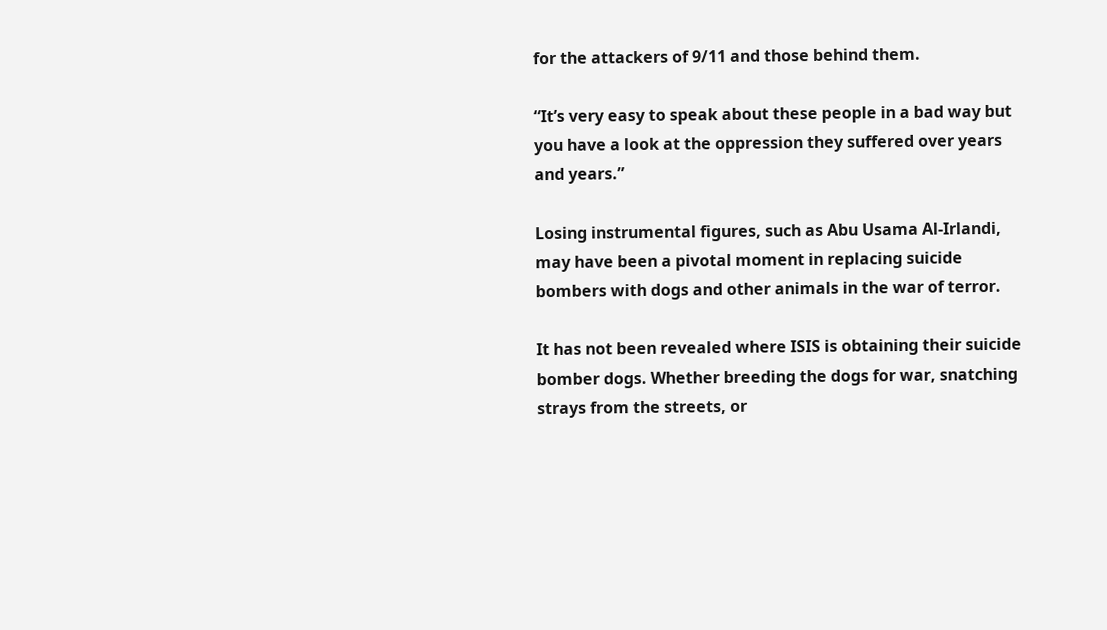for the attackers of 9/11 and those behind them.

“It’s very easy to speak about these people in a bad way but you have a look at the oppression they suffered over years and years.”

Losing instrumental figures, such as Abu Usama Al-Irlandi, may have been a pivotal moment in replacing suicide bombers with dogs and other animals in the war of terror.

It has not been revealed where ISIS is obtaining their suicide bomber dogs. Whether breeding the dogs for war, snatching strays from the streets, or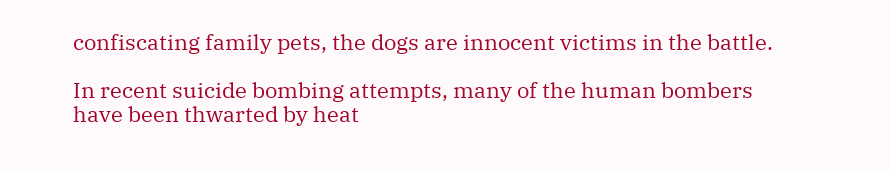confiscating family pets, the dogs are innocent victims in the battle.

In recent suicide bombing attempts, many of the human bombers have been thwarted by heat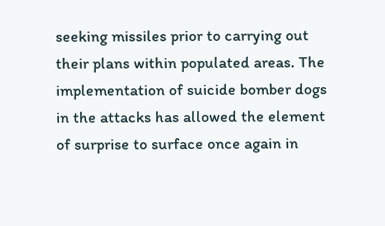seeking missiles prior to carrying out their plans within populated areas. The implementation of suicide bomber dogs in the attacks has allowed the element of surprise to surface once again in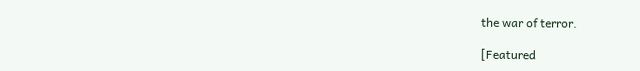the war of terror.

[Featured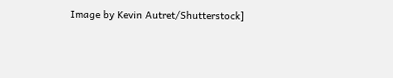Image by Kevin Autret/Shutterstock]